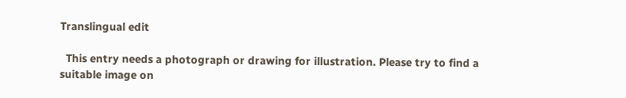Translingual edit

  This entry needs a photograph or drawing for illustration. Please try to find a suitable image on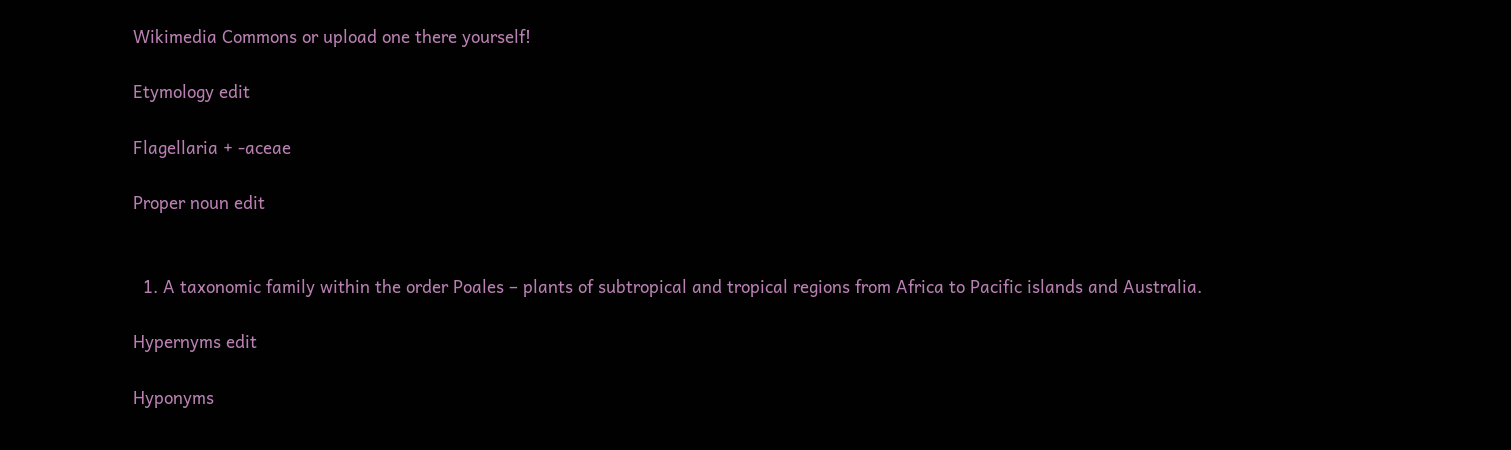Wikimedia Commons or upload one there yourself!

Etymology edit

Flagellaria + -aceae

Proper noun edit


  1. A taxonomic family within the order Poales – plants of subtropical and tropical regions from Africa to Pacific islands and Australia.

Hypernyms edit

Hyponyms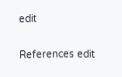edit

References edit